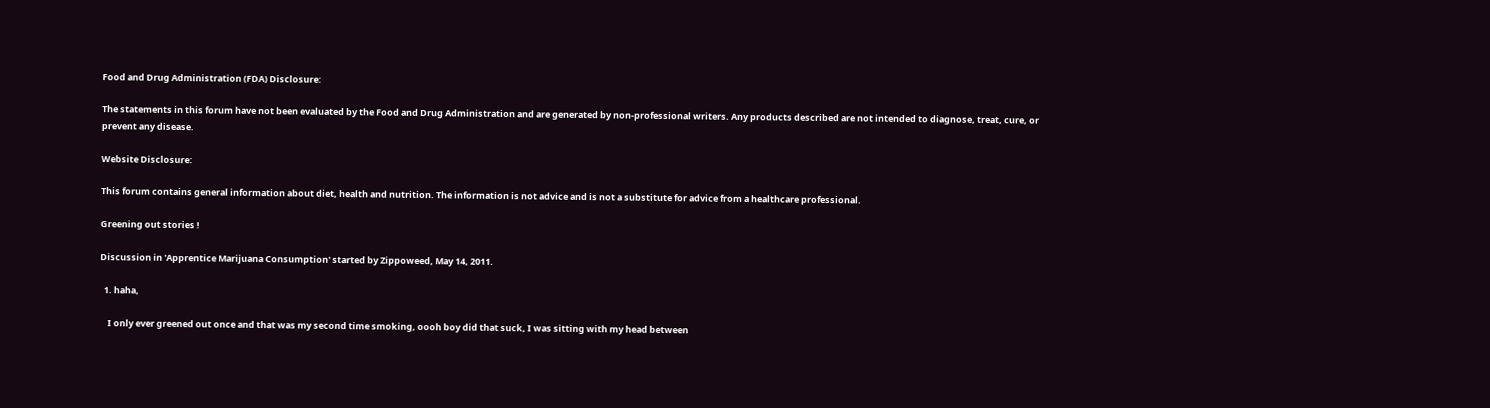Food and Drug Administration (FDA) Disclosure:

The statements in this forum have not been evaluated by the Food and Drug Administration and are generated by non-professional writers. Any products described are not intended to diagnose, treat, cure, or prevent any disease.

Website Disclosure:

This forum contains general information about diet, health and nutrition. The information is not advice and is not a substitute for advice from a healthcare professional.

Greening out stories !

Discussion in 'Apprentice Marijuana Consumption' started by Zippoweed, May 14, 2011.

  1. haha,

    I only ever greened out once and that was my second time smoking, oooh boy did that suck, I was sitting with my head between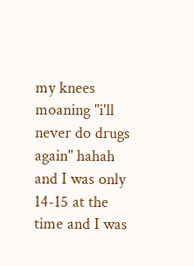my knees moaning "i'll never do drugs again" hahah and I was only 14-15 at the time and I was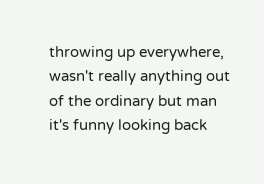throwing up everywhere, wasn't really anything out of the ordinary but man it's funny looking back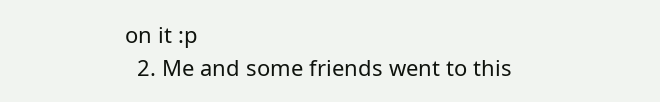on it :p
  2. Me and some friends went to this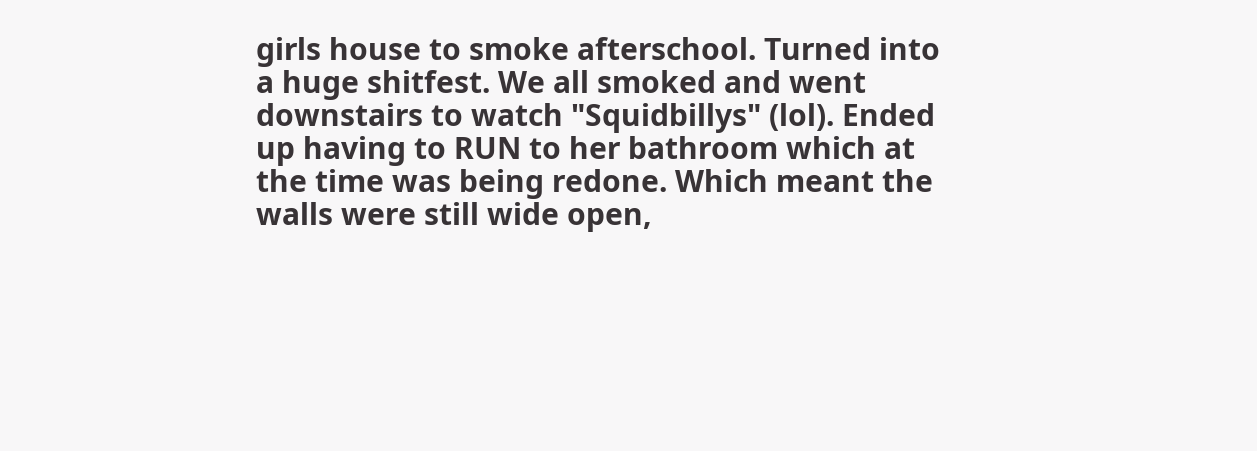girls house to smoke afterschool. Turned into a huge shitfest. We all smoked and went downstairs to watch "Squidbillys" (lol). Ended up having to RUN to her bathroom which at the time was being redone. Which meant the walls were still wide open,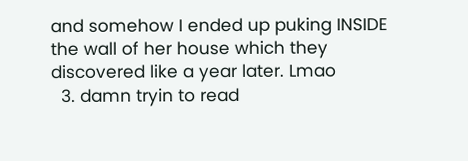and somehow I ended up puking INSIDE the wall of her house which they discovered like a year later. Lmao
  3. damn tryin to read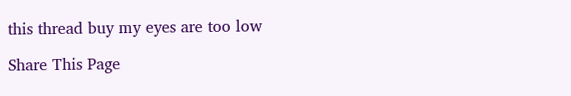this thread buy my eyes are too low

Share This Page